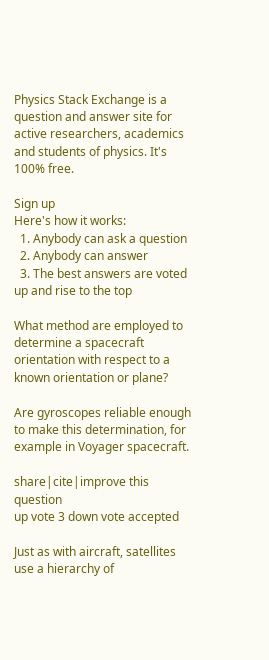Physics Stack Exchange is a question and answer site for active researchers, academics and students of physics. It's 100% free.

Sign up
Here's how it works:
  1. Anybody can ask a question
  2. Anybody can answer
  3. The best answers are voted up and rise to the top

What method are employed to determine a spacecraft orientation with respect to a known orientation or plane?

Are gyroscopes reliable enough to make this determination, for example in Voyager spacecraft.

share|cite|improve this question
up vote 3 down vote accepted

Just as with aircraft, satellites use a hierarchy of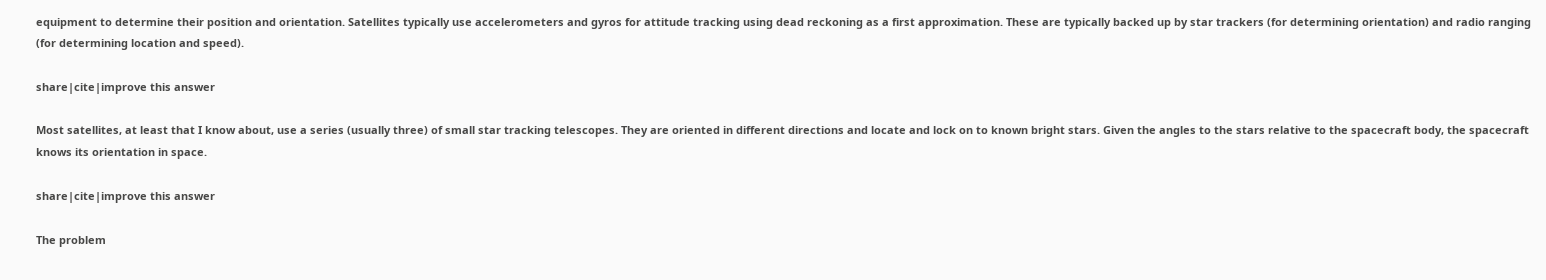equipment to determine their position and orientation. Satellites typically use accelerometers and gyros for attitude tracking using dead reckoning as a first approximation. These are typically backed up by star trackers (for determining orientation) and radio ranging (for determining location and speed).

share|cite|improve this answer

Most satellites, at least that I know about, use a series (usually three) of small star tracking telescopes. They are oriented in different directions and locate and lock on to known bright stars. Given the angles to the stars relative to the spacecraft body, the spacecraft knows its orientation in space.

share|cite|improve this answer

The problem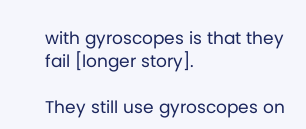with gyroscopes is that they fail [longer story].

They still use gyroscopes on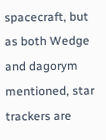spacecraft, but as both Wedge and dagorym mentioned, star trackers are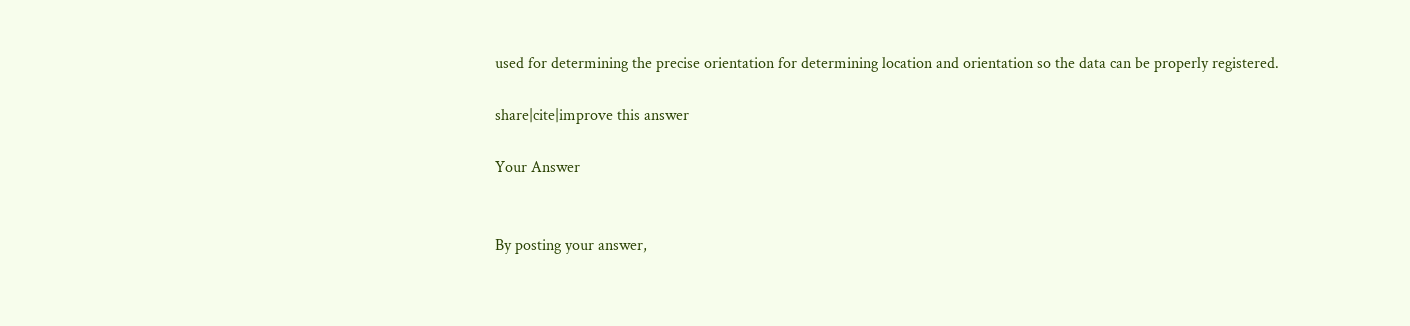used for determining the precise orientation for determining location and orientation so the data can be properly registered.

share|cite|improve this answer

Your Answer


By posting your answer,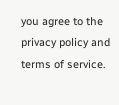you agree to the privacy policy and terms of service.